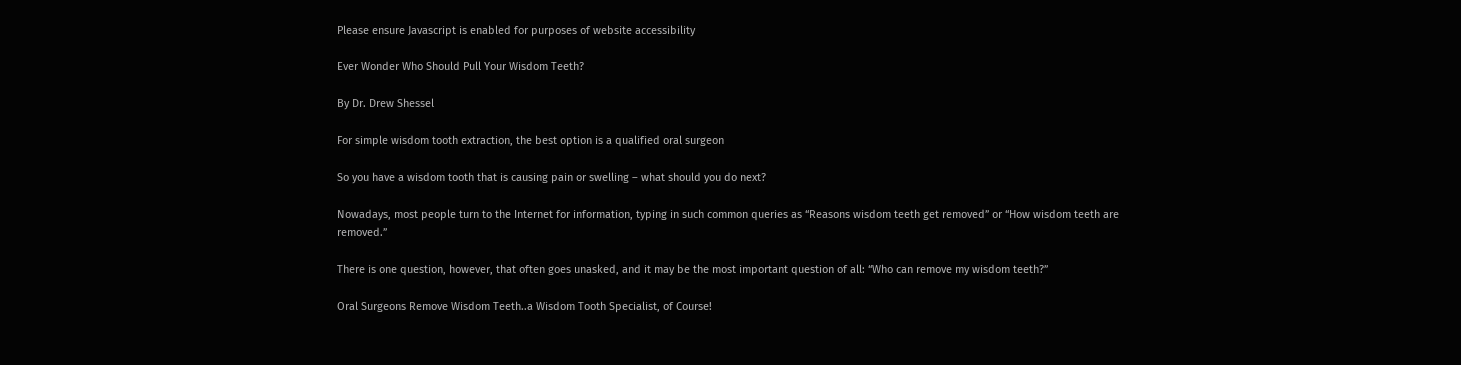Please ensure Javascript is enabled for purposes of website accessibility

Ever Wonder Who Should Pull Your Wisdom Teeth?

By Dr. Drew Shessel

For simple wisdom tooth extraction, the best option is a qualified oral surgeon

So you have a wisdom tooth that is causing pain or swelling – what should you do next?

Nowadays, most people turn to the Internet for information, typing in such common queries as “Reasons wisdom teeth get removed” or “How wisdom teeth are removed.”

There is one question, however, that often goes unasked, and it may be the most important question of all: “Who can remove my wisdom teeth?”

Oral Surgeons Remove Wisdom Teeth..a Wisdom Tooth Specialist, of Course!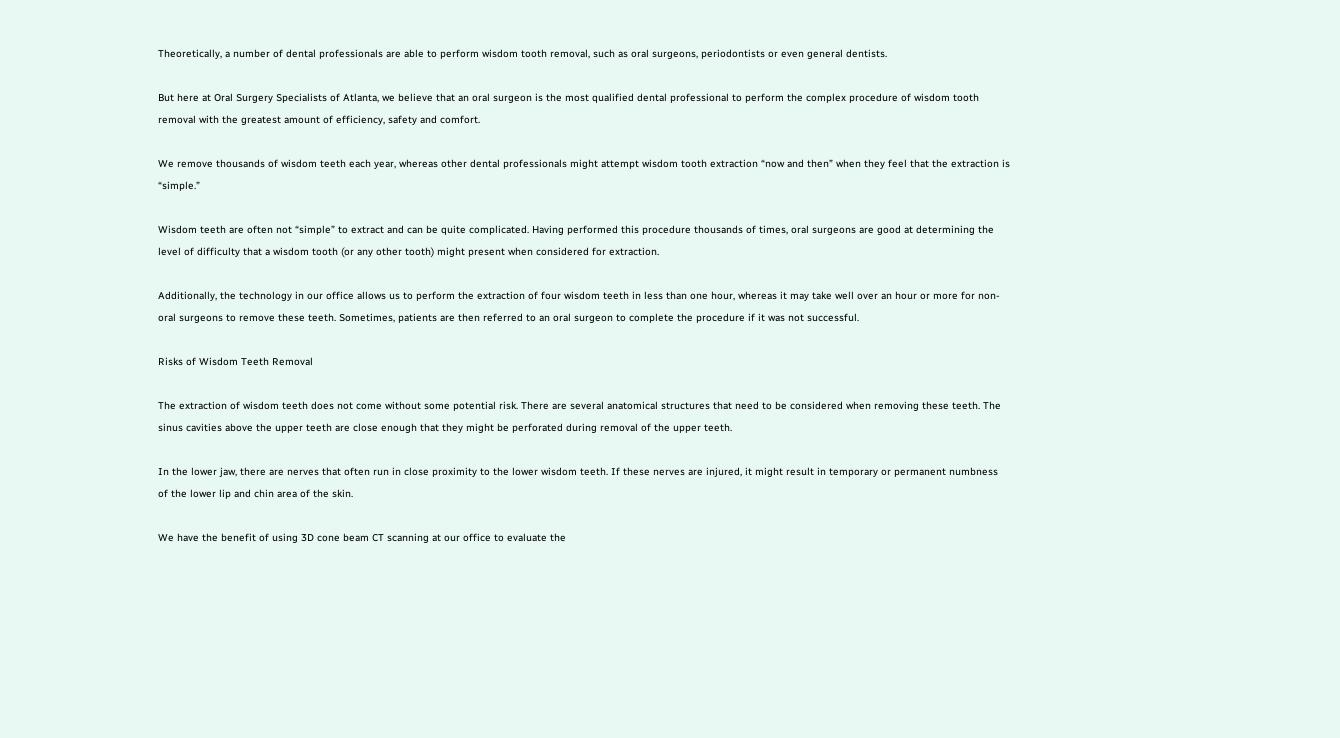Theoretically, a number of dental professionals are able to perform wisdom tooth removal, such as oral surgeons, periodontists or even general dentists.

But here at Oral Surgery Specialists of Atlanta, we believe that an oral surgeon is the most qualified dental professional to perform the complex procedure of wisdom tooth removal with the greatest amount of efficiency, safety and comfort.

We remove thousands of wisdom teeth each year, whereas other dental professionals might attempt wisdom tooth extraction “now and then” when they feel that the extraction is “simple.”

Wisdom teeth are often not “simple” to extract and can be quite complicated. Having performed this procedure thousands of times, oral surgeons are good at determining the level of difficulty that a wisdom tooth (or any other tooth) might present when considered for extraction.

Additionally, the technology in our office allows us to perform the extraction of four wisdom teeth in less than one hour, whereas it may take well over an hour or more for non-oral surgeons to remove these teeth. Sometimes, patients are then referred to an oral surgeon to complete the procedure if it was not successful.

Risks of Wisdom Teeth Removal

The extraction of wisdom teeth does not come without some potential risk. There are several anatomical structures that need to be considered when removing these teeth. The sinus cavities above the upper teeth are close enough that they might be perforated during removal of the upper teeth.

In the lower jaw, there are nerves that often run in close proximity to the lower wisdom teeth. If these nerves are injured, it might result in temporary or permanent numbness of the lower lip and chin area of the skin.

We have the benefit of using 3D cone beam CT scanning at our office to evaluate the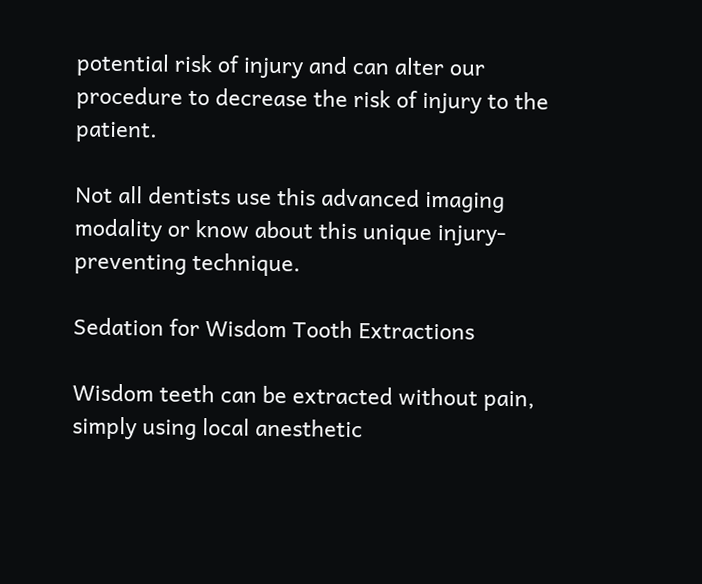potential risk of injury and can alter our procedure to decrease the risk of injury to the patient.

Not all dentists use this advanced imaging modality or know about this unique injury-preventing technique.

Sedation for Wisdom Tooth Extractions

Wisdom teeth can be extracted without pain, simply using local anesthetic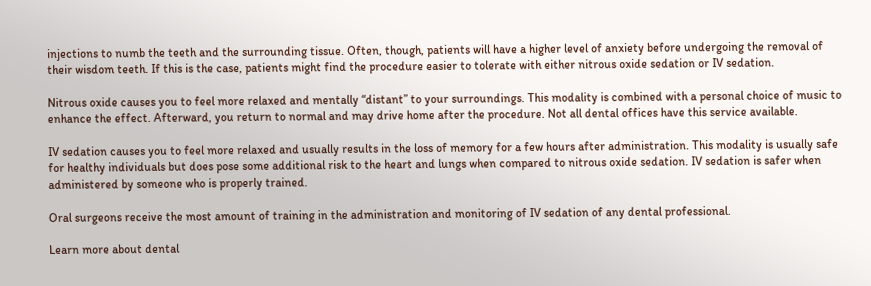injections to numb the teeth and the surrounding tissue. Often, though, patients will have a higher level of anxiety before undergoing the removal of their wisdom teeth. If this is the case, patients might find the procedure easier to tolerate with either nitrous oxide sedation or IV sedation.

Nitrous oxide causes you to feel more relaxed and mentally “distant” to your surroundings. This modality is combined with a personal choice of music to enhance the effect. Afterward, you return to normal and may drive home after the procedure. Not all dental offices have this service available.

IV sedation causes you to feel more relaxed and usually results in the loss of memory for a few hours after administration. This modality is usually safe for healthy individuals but does pose some additional risk to the heart and lungs when compared to nitrous oxide sedation. IV sedation is safer when administered by someone who is properly trained.

Oral surgeons receive the most amount of training in the administration and monitoring of IV sedation of any dental professional.

Learn more about dental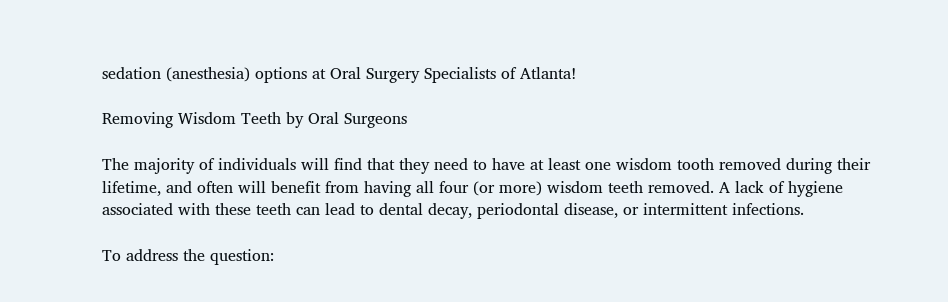sedation (anesthesia) options at Oral Surgery Specialists of Atlanta!

Removing Wisdom Teeth by Oral Surgeons

The majority of individuals will find that they need to have at least one wisdom tooth removed during their lifetime, and often will benefit from having all four (or more) wisdom teeth removed. A lack of hygiene associated with these teeth can lead to dental decay, periodontal disease, or intermittent infections.

To address the question: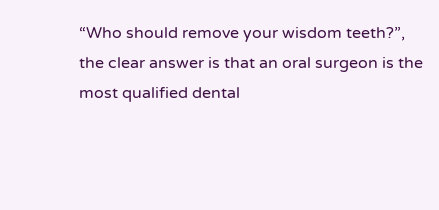“Who should remove your wisdom teeth?”, the clear answer is that an oral surgeon is the most qualified dental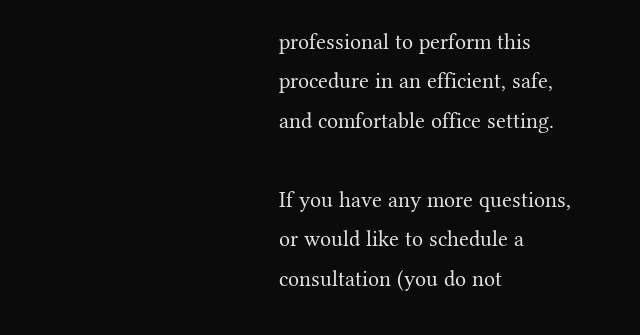professional to perform this procedure in an efficient, safe, and comfortable office setting.

If you have any more questions, or would like to schedule a consultation (you do not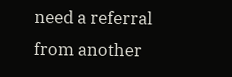need a referral from another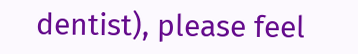dentist), please feel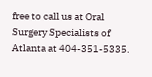free to call us at Oral Surgery Specialists of Atlanta at 404-351-5335.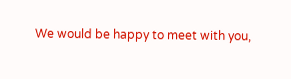We would be happy to meet with you,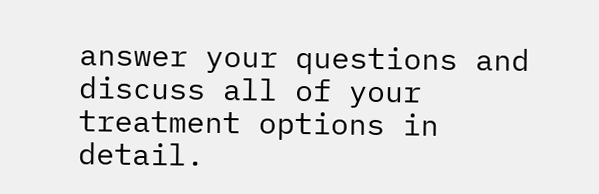answer your questions and discuss all of your treatment options in detail.